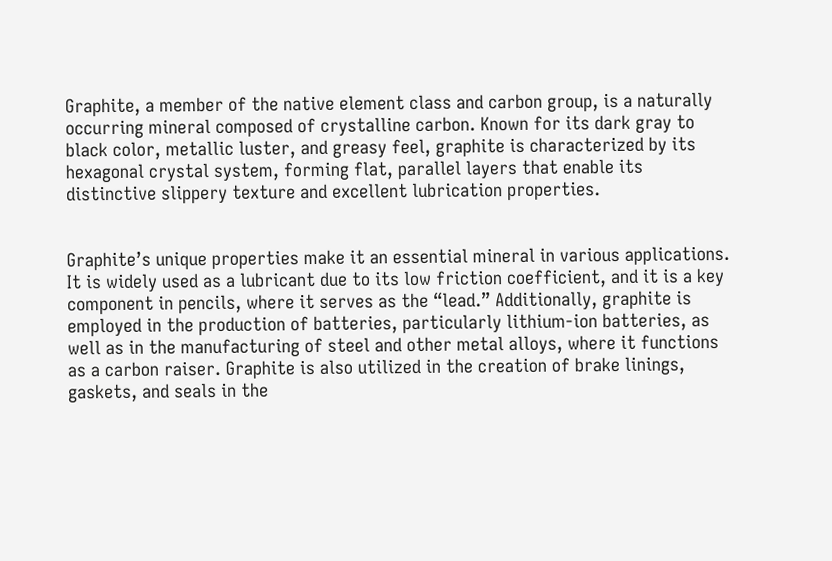Graphite, a member of the native element class and carbon group, is a naturally occurring mineral composed of crystalline carbon. Known for its dark gray to black color, metallic luster, and greasy feel, graphite is characterized by its hexagonal crystal system, forming flat, parallel layers that enable its distinctive slippery texture and excellent lubrication properties.


Graphite’s unique properties make it an essential mineral in various applications. It is widely used as a lubricant due to its low friction coefficient, and it is a key component in pencils, where it serves as the “lead.” Additionally, graphite is employed in the production of batteries, particularly lithium-ion batteries, as well as in the manufacturing of steel and other metal alloys, where it functions as a carbon raiser. Graphite is also utilized in the creation of brake linings, gaskets, and seals in the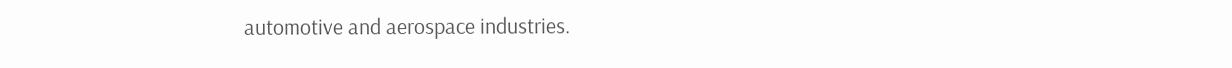automotive and aerospace industries.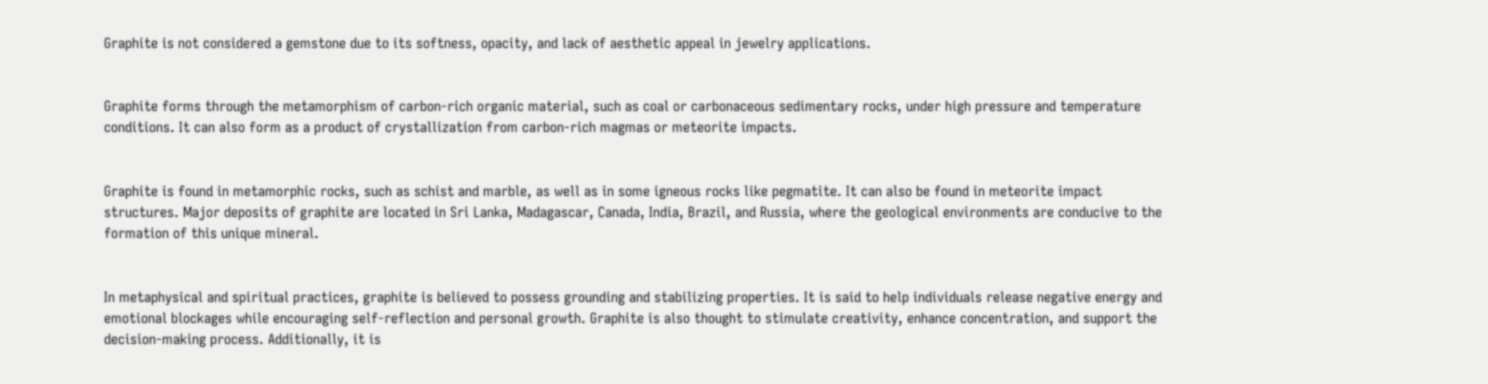Graphite is not considered a gemstone due to its softness, opacity, and lack of aesthetic appeal in jewelry applications.


Graphite forms through the metamorphism of carbon-rich organic material, such as coal or carbonaceous sedimentary rocks, under high pressure and temperature conditions. It can also form as a product of crystallization from carbon-rich magmas or meteorite impacts.


Graphite is found in metamorphic rocks, such as schist and marble, as well as in some igneous rocks like pegmatite. It can also be found in meteorite impact structures. Major deposits of graphite are located in Sri Lanka, Madagascar, Canada, India, Brazil, and Russia, where the geological environments are conducive to the formation of this unique mineral.


In metaphysical and spiritual practices, graphite is believed to possess grounding and stabilizing properties. It is said to help individuals release negative energy and emotional blockages while encouraging self-reflection and personal growth. Graphite is also thought to stimulate creativity, enhance concentration, and support the decision-making process. Additionally, it is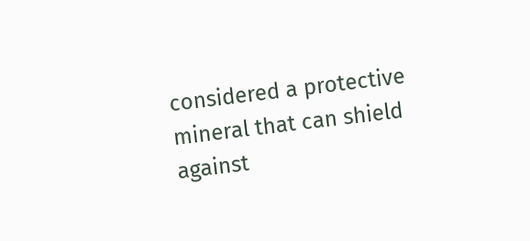considered a protective mineral that can shield against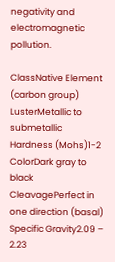negativity and electromagnetic pollution.

ClassNative Element (carbon group)
LusterMetallic to submetallic
Hardness (Mohs)1-2
ColorDark gray to black
CleavagePerfect in one direction (basal)
Specific Gravity2.09 – 2.23